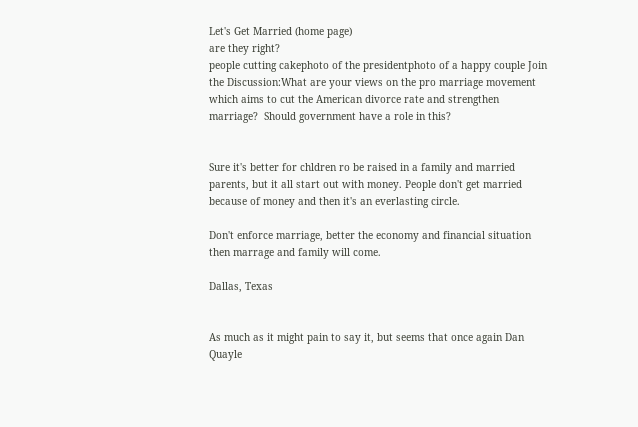Let's Get Married (home page)
are they right?
people cutting cakephoto of the presidentphoto of a happy couple Join the Discussion:What are your views on the pro marriage movement which aims to cut the American divorce rate and strengthen marriage?  Should government have a role in this?


Sure it's better for chldren ro be raised in a family and married parents, but it all start out with money. People don't get married because of money and then it's an everlasting circle.

Don't enforce marriage, better the economy and financial situation then marrage and family will come.

Dallas, Texas


As much as it might pain to say it, but seems that once again Dan Quayle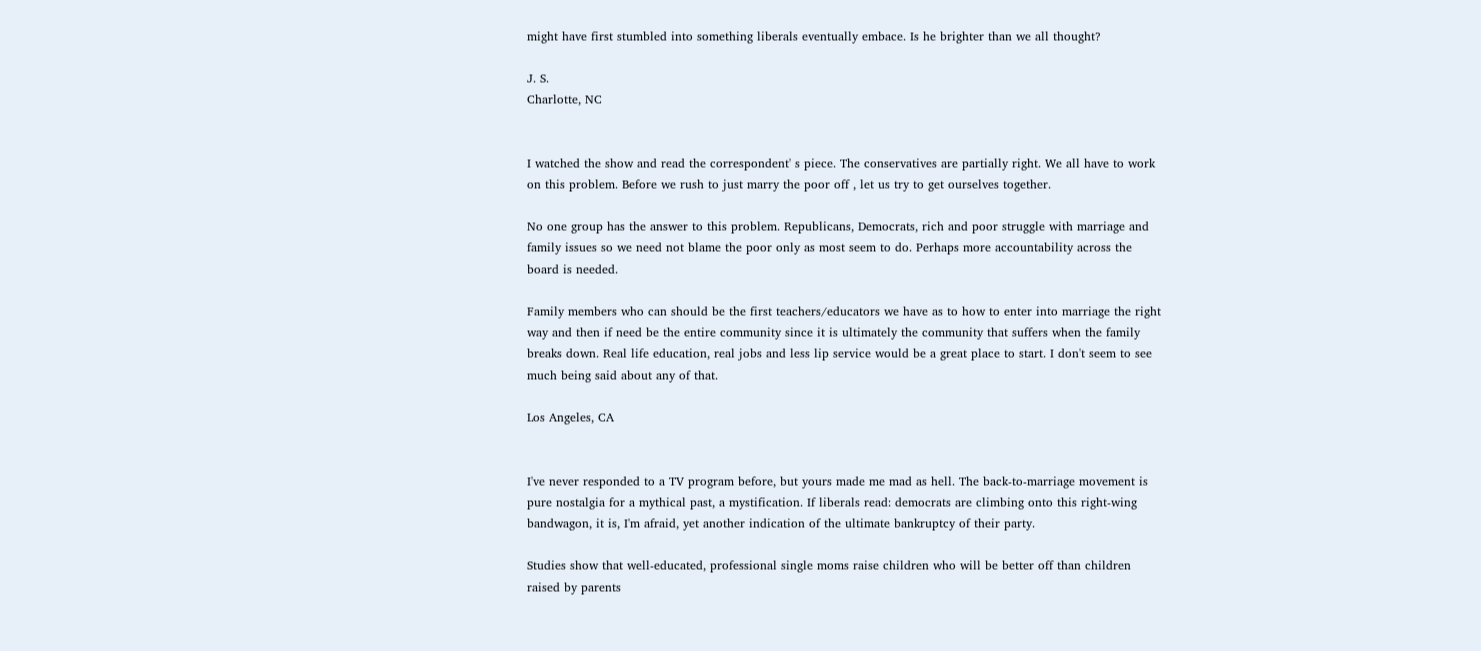might have first stumbled into something liberals eventually embace. Is he brighter than we all thought?

J. S.
Charlotte, NC


I watched the show and read the correspondent' s piece. The conservatives are partially right. We all have to work on this problem. Before we rush to just marry the poor off , let us try to get ourselves together.

No one group has the answer to this problem. Republicans, Democrats, rich and poor struggle with marriage and family issues so we need not blame the poor only as most seem to do. Perhaps more accountability across the board is needed.

Family members who can should be the first teachers/educators we have as to how to enter into marriage the right way and then if need be the entire community since it is ultimately the community that suffers when the family breaks down. Real life education, real jobs and less lip service would be a great place to start. I don't seem to see much being said about any of that.

Los Angeles, CA


I've never responded to a TV program before, but yours made me mad as hell. The back-to-marriage movement is pure nostalgia for a mythical past, a mystification. If liberals read: democrats are climbing onto this right-wing bandwagon, it is, I'm afraid, yet another indication of the ultimate bankruptcy of their party.

Studies show that well-educated, professional single moms raise children who will be better off than children raised by parents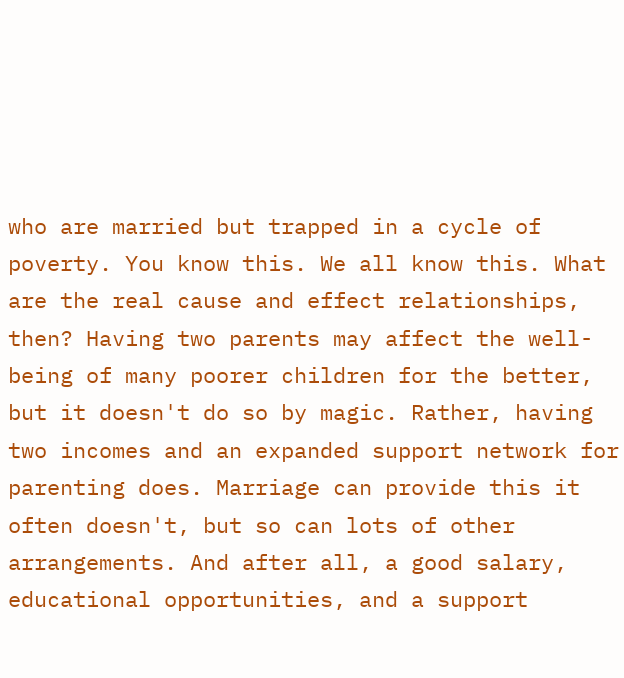who are married but trapped in a cycle of poverty. You know this. We all know this. What are the real cause and effect relationships, then? Having two parents may affect the well-being of many poorer children for the better, but it doesn't do so by magic. Rather, having two incomes and an expanded support network for parenting does. Marriage can provide this it often doesn't, but so can lots of other arrangements. And after all, a good salary, educational opportunities, and a support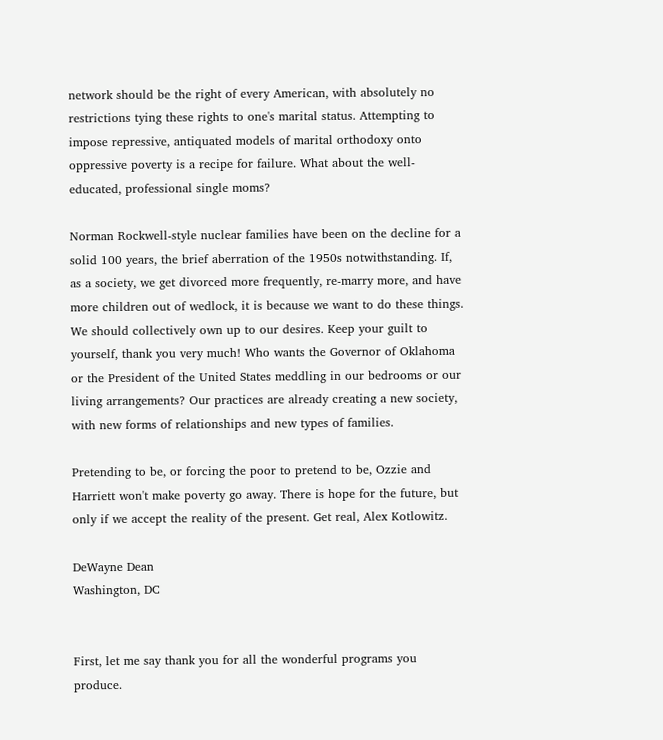network should be the right of every American, with absolutely no restrictions tying these rights to one's marital status. Attempting to impose repressive, antiquated models of marital orthodoxy onto oppressive poverty is a recipe for failure. What about the well-educated, professional single moms?

Norman Rockwell-style nuclear families have been on the decline for a solid 100 years, the brief aberration of the 1950s notwithstanding. If, as a society, we get divorced more frequently, re-marry more, and have more children out of wedlock, it is because we want to do these things. We should collectively own up to our desires. Keep your guilt to yourself, thank you very much! Who wants the Governor of Oklahoma or the President of the United States meddling in our bedrooms or our living arrangements? Our practices are already creating a new society, with new forms of relationships and new types of families.

Pretending to be, or forcing the poor to pretend to be, Ozzie and Harriett won't make poverty go away. There is hope for the future, but only if we accept the reality of the present. Get real, Alex Kotlowitz.

DeWayne Dean
Washington, DC


First, let me say thank you for all the wonderful programs you produce.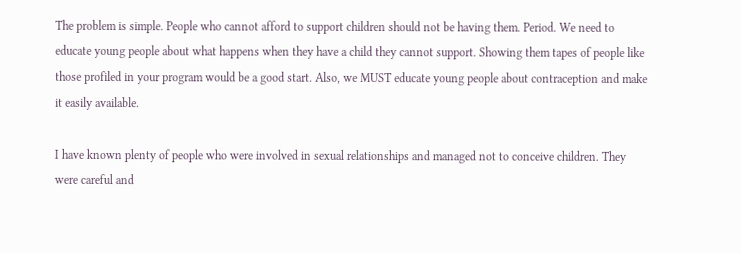The problem is simple. People who cannot afford to support children should not be having them. Period. We need to educate young people about what happens when they have a child they cannot support. Showing them tapes of people like those profiled in your program would be a good start. Also, we MUST educate young people about contraception and make it easily available.

I have known plenty of people who were involved in sexual relationships and managed not to conceive children. They were careful and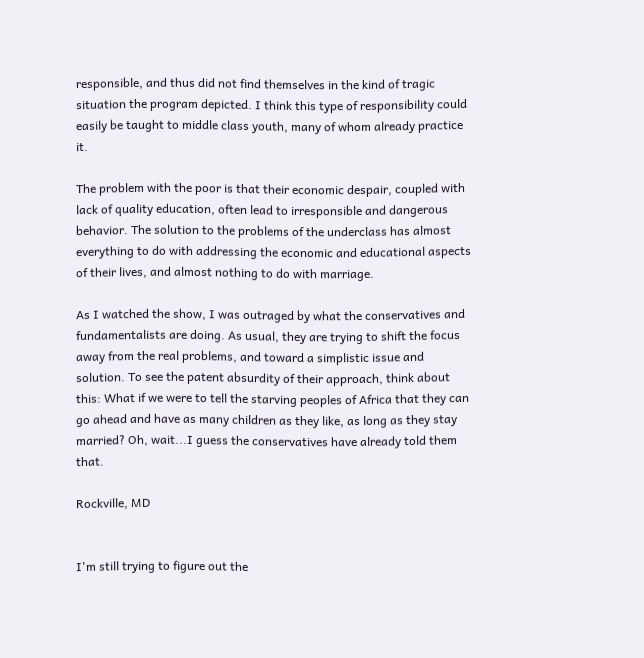responsible, and thus did not find themselves in the kind of tragic situation the program depicted. I think this type of responsibility could easily be taught to middle class youth, many of whom already practice it.

The problem with the poor is that their economic despair, coupled with lack of quality education, often lead to irresponsible and dangerous behavior. The solution to the problems of the underclass has almost everything to do with addressing the economic and educational aspects of their lives, and almost nothing to do with marriage.

As I watched the show, I was outraged by what the conservatives and fundamentalists are doing. As usual, they are trying to shift the focus away from the real problems, and toward a simplistic issue and solution. To see the patent absurdity of their approach, think about this: What if we were to tell the starving peoples of Africa that they can go ahead and have as many children as they like, as long as they stay married? Oh, wait...I guess the conservatives have already told them that.

Rockville, MD


I'm still trying to figure out the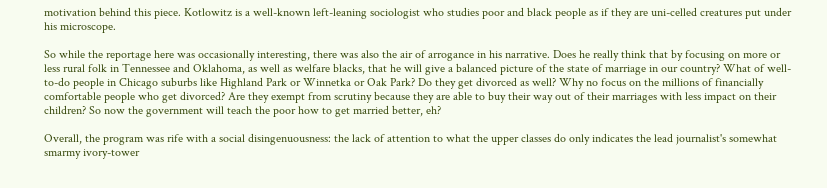motivation behind this piece. Kotlowitz is a well-known left-leaning sociologist who studies poor and black people as if they are uni-celled creatures put under his microscope.

So while the reportage here was occasionally interesting, there was also the air of arrogance in his narrative. Does he really think that by focusing on more or less rural folk in Tennessee and Oklahoma, as well as welfare blacks, that he will give a balanced picture of the state of marriage in our country? What of well-to-do people in Chicago suburbs like Highland Park or Winnetka or Oak Park? Do they get divorced as well? Why no focus on the millions of financially comfortable people who get divorced? Are they exempt from scrutiny because they are able to buy their way out of their marriages with less impact on their children? So now the government will teach the poor how to get married better, eh?

Overall, the program was rife with a social disingenuousness: the lack of attention to what the upper classes do only indicates the lead journalist's somewhat smarmy ivory-tower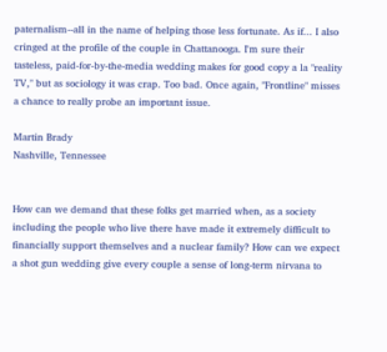paternalism--all in the name of helping those less fortunate. As if... I also cringed at the profile of the couple in Chattanooga. I'm sure their tasteless, paid-for-by-the-media wedding makes for good copy a la "reality TV," but as sociology it was crap. Too bad. Once again, "Frontline" misses a chance to really probe an important issue.

Martin Brady
Nashville, Tennessee


How can we demand that these folks get married when, as a society including the people who live there have made it extremely difficult to financially support themselves and a nuclear family? How can we expect a shot gun wedding give every couple a sense of long-term nirvana to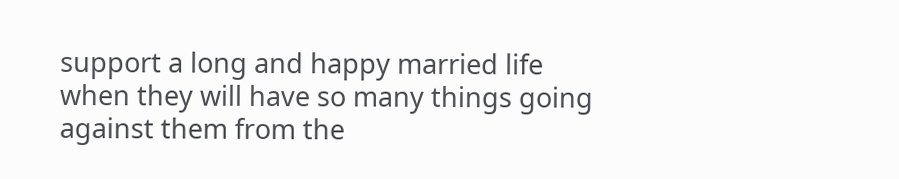support a long and happy married life when they will have so many things going against them from the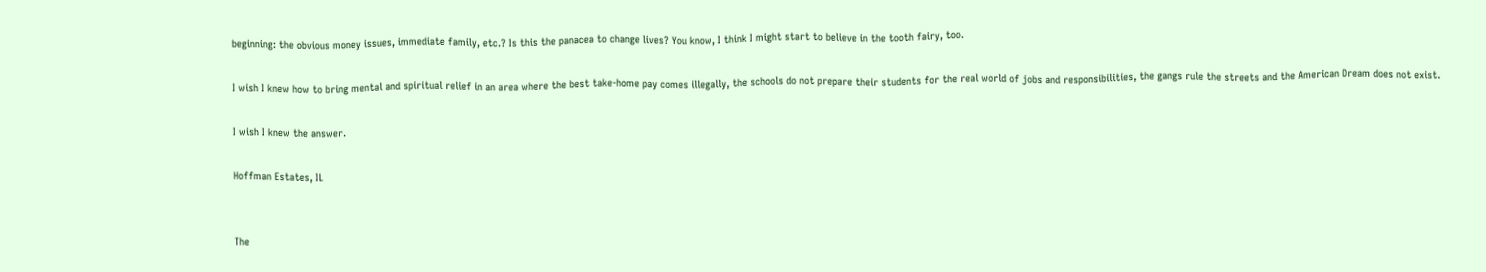beginning: the obvious money issues, immediate family, etc.? Is this the panacea to change lives? You know, I think I might start to believe in the tooth fairy, too.

I wish I knew how to bring mental and spiritual relief in an area where the best take-home pay comes illegally, the schools do not prepare their students for the real world of jobs and responsibilities, the gangs rule the streets and the American Dream does not exist.

I wish I knew the answer.

Hoffman Estates, IL


The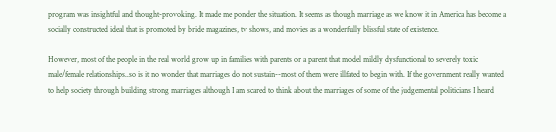program was insightful and thought-provoking. It made me ponder the situation. It seems as though marriage as we know it in America has become a socially constructed ideal that is promoted by bride magazines, tv shows, and movies as a wonderfully blissful state of existence.

However, most of the people in the real world grow up in families with parents or a parent that model mildly dysfunctional to severely toxic male/female relationships..so is it no wonder that marriages do not sustain--most of them were illfated to begin with. If the government really wanted to help society through building strong marriages although I am scared to think about the marriages of some of the judgemental politicians I heard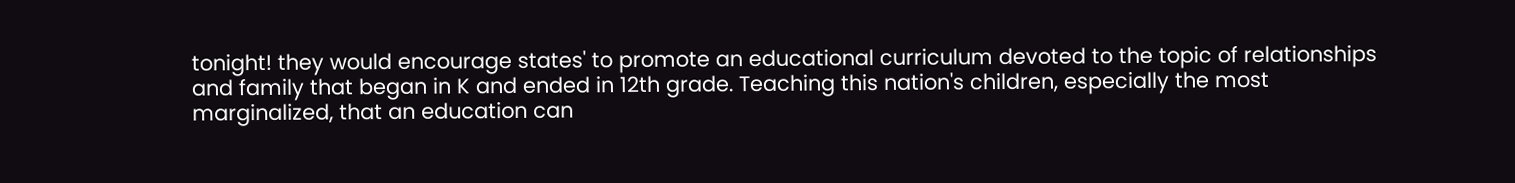tonight! they would encourage states' to promote an educational curriculum devoted to the topic of relationships and family that began in K and ended in 12th grade. Teaching this nation's children, especially the most marginalized, that an education can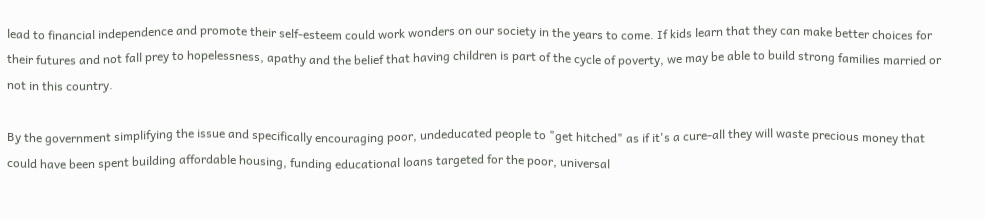lead to financial independence and promote their self-esteem could work wonders on our society in the years to come. If kids learn that they can make better choices for their futures and not fall prey to hopelessness, apathy and the belief that having children is part of the cycle of poverty, we may be able to build strong families married or not in this country.

By the government simplifying the issue and specifically encouraging poor, undeducated people to "get hitched" as if it's a cure-all they will waste precious money that could have been spent building affordable housing, funding educational loans targeted for the poor, universal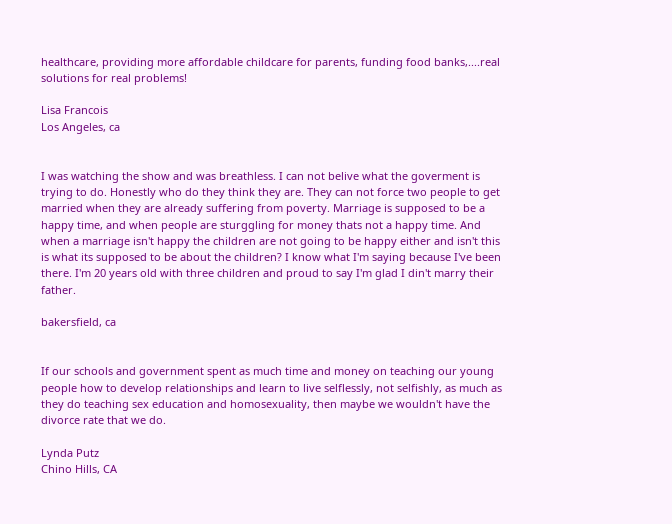healthcare, providing more affordable childcare for parents, funding food banks,....real solutions for real problems!

Lisa Francois
Los Angeles, ca


I was watching the show and was breathless. I can not belive what the goverment is trying to do. Honestly who do they think they are. They can not force two people to get married when they are already suffering from poverty. Marriage is supposed to be a happy time, and when people are sturggling for money thats not a happy time. And when a marriage isn't happy the children are not going to be happy either and isn't this is what its supposed to be about the children? I know what I'm saying because I've been there. I'm 20 years old with three children and proud to say I'm glad I din't marry their father.

bakersfield, ca


If our schools and government spent as much time and money on teaching our young people how to develop relationships and learn to live selflessly, not selfishly, as much as they do teaching sex education and homosexuality, then maybe we wouldn't have the divorce rate that we do.

Lynda Putz
Chino Hills, CA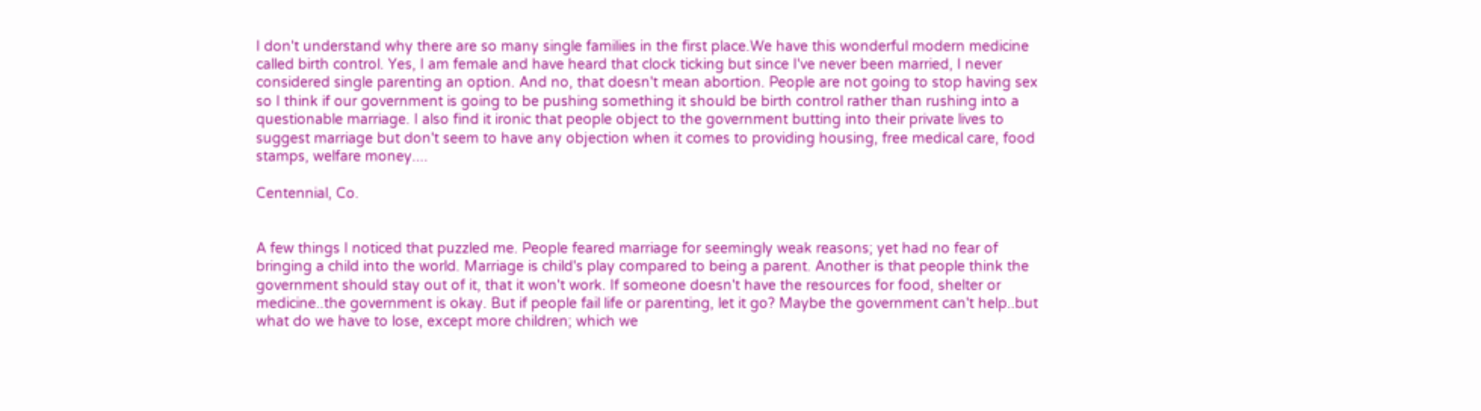I don't understand why there are so many single families in the first place.We have this wonderful modern medicine called birth control. Yes, I am female and have heard that clock ticking but since I've never been married, I never considered single parenting an option. And no, that doesn't mean abortion. People are not going to stop having sex so I think if our government is going to be pushing something it should be birth control rather than rushing into a questionable marriage. I also find it ironic that people object to the government butting into their private lives to suggest marriage but don't seem to have any objection when it comes to providing housing, free medical care, food stamps, welfare money....

Centennial, Co.


A few things I noticed that puzzled me. People feared marriage for seemingly weak reasons; yet had no fear of bringing a child into the world. Marriage is child's play compared to being a parent. Another is that people think the government should stay out of it, that it won't work. If someone doesn't have the resources for food, shelter or medicine..the government is okay. But if people fail life or parenting, let it go? Maybe the government can't help..but what do we have to lose, except more children; which we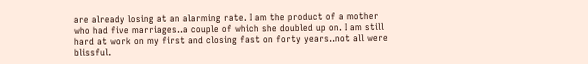are already losing at an alarming rate. I am the product of a mother who had five marriages..a couple of which she doubled up on. I am still hard at work on my first and closing fast on forty years..not all were blissful.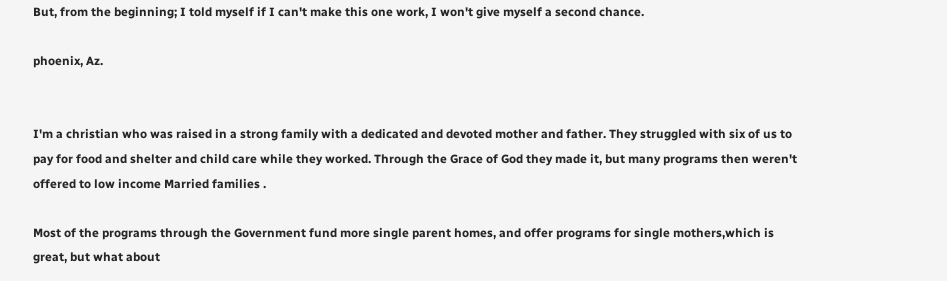But, from the beginning; I told myself if I can't make this one work, I won't give myself a second chance.

phoenix, Az.


I'm a christian who was raised in a strong family with a dedicated and devoted mother and father. They struggled with six of us to pay for food and shelter and child care while they worked. Through the Grace of God they made it, but many programs then weren't offered to low income Married families .

Most of the programs through the Government fund more single parent homes, and offer programs for single mothers,which is great, but what about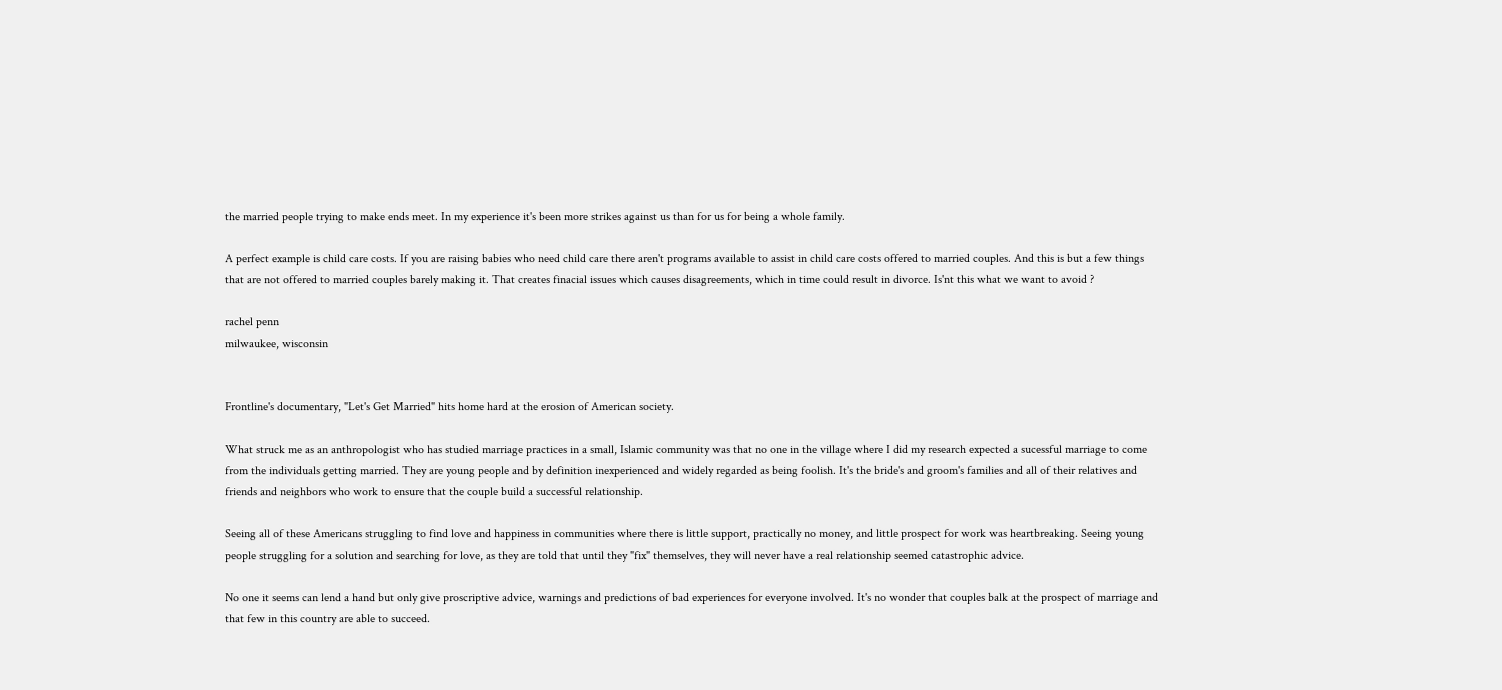the married people trying to make ends meet. In my experience it's been more strikes against us than for us for being a whole family.

A perfect example is child care costs. If you are raising babies who need child care there aren't programs available to assist in child care costs offered to married couples. And this is but a few things that are not offered to married couples barely making it. That creates finacial issues which causes disagreements, which in time could result in divorce. Is'nt this what we want to avoid ?

rachel penn
milwaukee, wisconsin


Frontline's documentary, "Let's Get Married" hits home hard at the erosion of American society.

What struck me as an anthropologist who has studied marriage practices in a small, Islamic community was that no one in the village where I did my research expected a sucessful marriage to come from the individuals getting married. They are young people and by definition inexperienced and widely regarded as being foolish. It's the bride's and groom's families and all of their relatives and friends and neighbors who work to ensure that the couple build a successful relationship.

Seeing all of these Americans struggling to find love and happiness in communities where there is little support, practically no money, and little prospect for work was heartbreaking. Seeing young people struggling for a solution and searching for love, as they are told that until they "fix" themselves, they will never have a real relationship seemed catastrophic advice.

No one it seems can lend a hand but only give proscriptive advice, warnings and predictions of bad experiences for everyone involved. It's no wonder that couples balk at the prospect of marriage and that few in this country are able to succeed.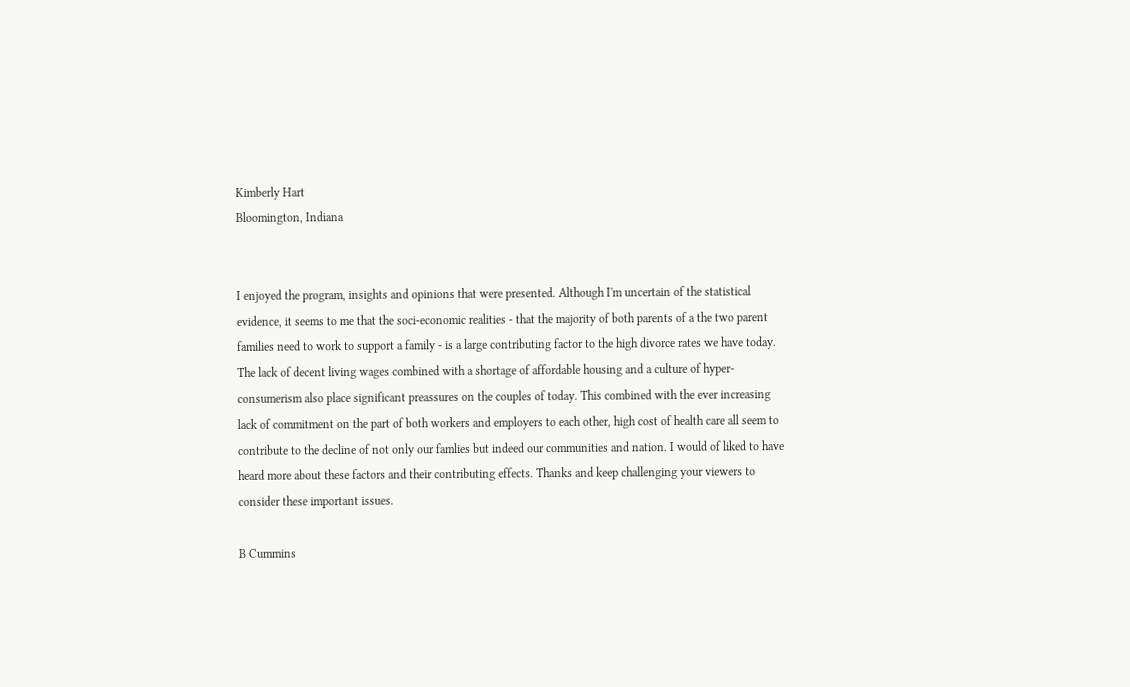Kimberly Hart
Bloomington, Indiana


I enjoyed the program, insights and opinions that were presented. Although I'm uncertain of the statistical evidence, it seems to me that the soci-economic realities - that the majority of both parents of a the two parent families need to work to support a family - is a large contributing factor to the high divorce rates we have today. The lack of decent living wages combined with a shortage of affordable housing and a culture of hyper-consumerism also place significant preassures on the couples of today. This combined with the ever increasing lack of commitment on the part of both workers and employers to each other, high cost of health care all seem to contribute to the decline of not only our famlies but indeed our communities and nation. I would of liked to have heard more about these factors and their contributing effects. Thanks and keep challenging your viewers to consider these important issues.

B Cummins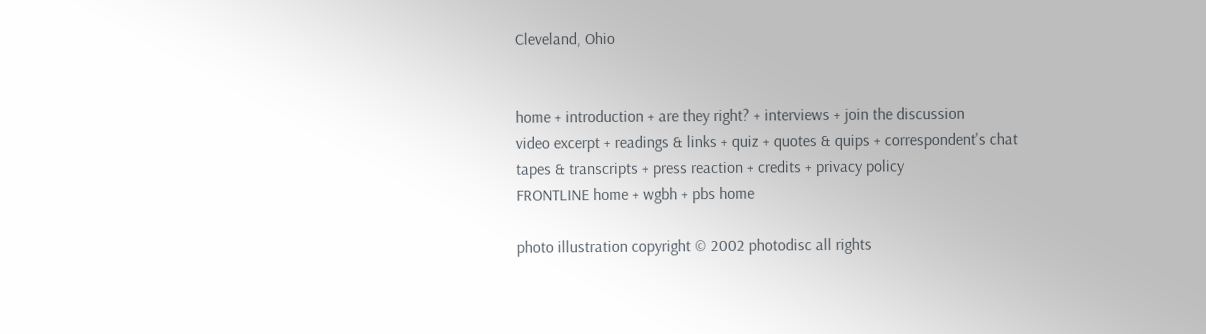Cleveland, Ohio


home + introduction + are they right? + interviews + join the discussion
video excerpt + readings & links + quiz + quotes & quips + correspondent's chat
tapes & transcripts + press reaction + credits + privacy policy
FRONTLINE home + wgbh + pbs home

photo illustration copyright © 2002 photodisc all rights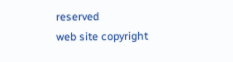reserved
web site copyright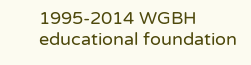1995-2014 WGBH educational foundation